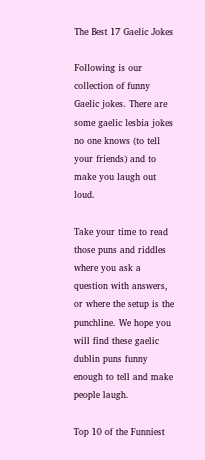The Best 17 Gaelic Jokes

Following is our collection of funny Gaelic jokes. There are some gaelic lesbia jokes no one knows (to tell your friends) and to make you laugh out loud.

Take your time to read those puns and riddles where you ask a question with answers, or where the setup is the punchline. We hope you will find these gaelic dublin puns funny enough to tell and make people laugh.

Top 10 of the Funniest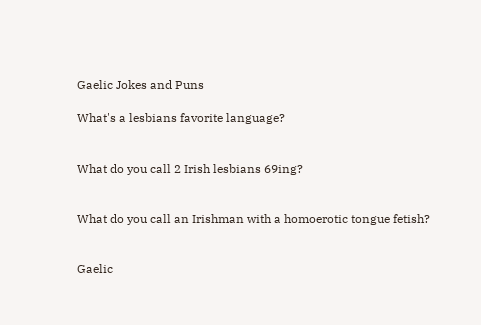Gaelic Jokes and Puns

What's a lesbians favorite language?


What do you call 2 Irish lesbians 69ing?


What do you call an Irishman with a homoerotic tongue fetish?


Gaelic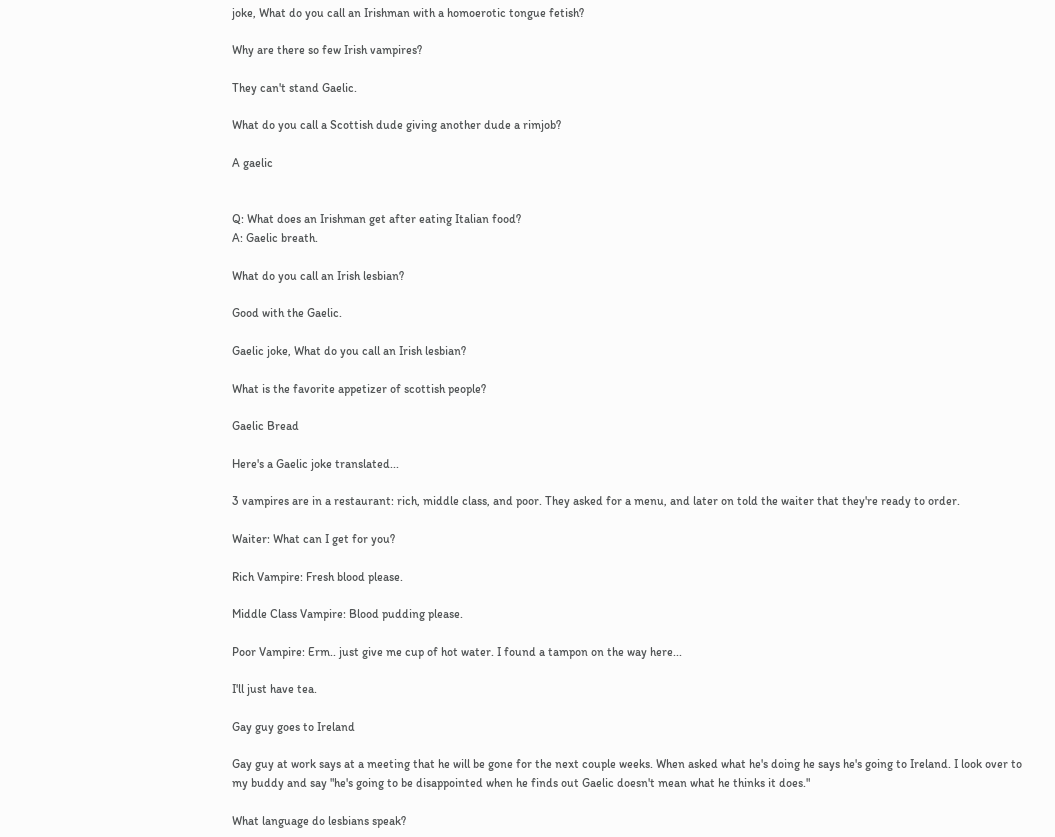joke, What do you call an Irishman with a homoerotic tongue fetish?

Why are there so few Irish vampires?

They can't stand Gaelic.

What do you call a Scottish dude giving another dude a rimjob?

A gaelic


Q: What does an Irishman get after eating Italian food?
A: Gaelic breath.

What do you call an Irish lesbian?

Good with the Gaelic.

Gaelic joke, What do you call an Irish lesbian?

What is the favorite appetizer of scottish people?

Gaelic Bread

Here's a Gaelic joke translated...

3 vampires are in a restaurant: rich, middle class, and poor. They asked for a menu, and later on told the waiter that they're ready to order.

Waiter: What can I get for you?

Rich Vampire: Fresh blood please.

Middle Class Vampire: Blood pudding please.

Poor Vampire: Erm.. just give me cup of hot water. I found a tampon on the way here...

I'll just have tea.

Gay guy goes to Ireland

Gay guy at work says at a meeting that he will be gone for the next couple weeks. When asked what he's doing he says he's going to Ireland. I look over to my buddy and say "he's going to be disappointed when he finds out Gaelic doesn't mean what he thinks it does."

What language do lesbians speak?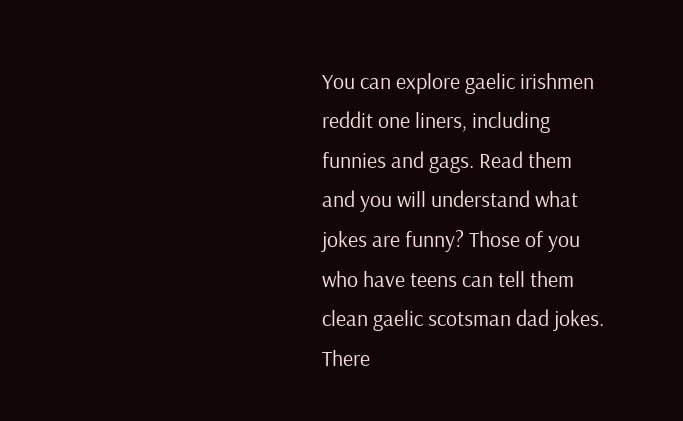You can explore gaelic irishmen reddit one liners, including funnies and gags. Read them and you will understand what jokes are funny? Those of you who have teens can tell them clean gaelic scotsman dad jokes. There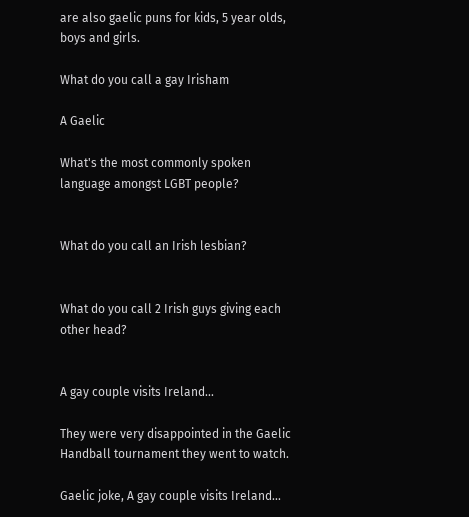are also gaelic puns for kids, 5 year olds, boys and girls.

What do you call a gay Irisham

A Gaelic

What's the most commonly spoken language amongst LGBT people?


What do you call an Irish lesbian?


What do you call 2 Irish guys giving each other head?


A gay couple visits Ireland...

They were very disappointed in the Gaelic Handball tournament they went to watch.

Gaelic joke, A gay couple visits Ireland...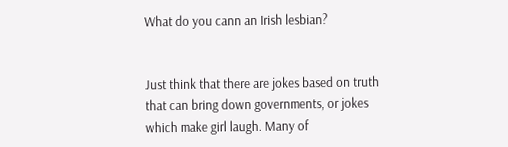What do you cann an Irish lesbian?


Just think that there are jokes based on truth that can bring down governments, or jokes which make girl laugh. Many of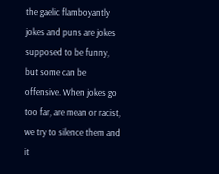the gaelic flamboyantly jokes and puns are jokes supposed to be funny, but some can be offensive. When jokes go too far, are mean or racist, we try to silence them and it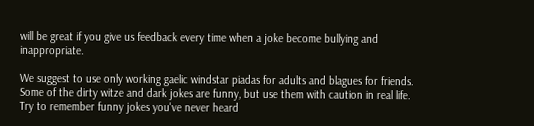will be great if you give us feedback every time when a joke become bullying and inappropriate.

We suggest to use only working gaelic windstar piadas for adults and blagues for friends. Some of the dirty witze and dark jokes are funny, but use them with caution in real life. Try to remember funny jokes you've never heard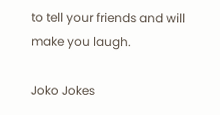to tell your friends and will make you laugh.

Joko Jokes